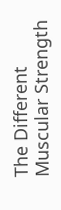The Different Muscular Strength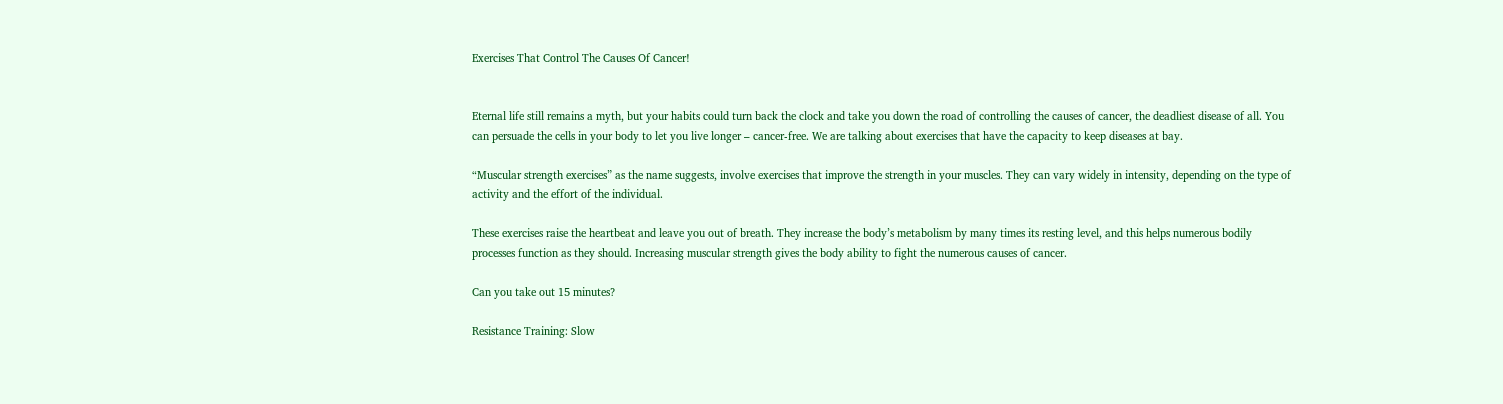Exercises That Control The Causes Of Cancer!


Eternal life still remains a myth, but your habits could turn back the clock and take you down the road of controlling the causes of cancer, the deadliest disease of all. You can persuade the cells in your body to let you live longer – cancer-free. We are talking about exercises that have the capacity to keep diseases at bay.

“Muscular strength exercises” as the name suggests, involve exercises that improve the strength in your muscles. They can vary widely in intensity, depending on the type of activity and the effort of the individual.

These exercises raise the heartbeat and leave you out of breath. They increase the body’s metabolism by many times its resting level, and this helps numerous bodily processes function as they should. Increasing muscular strength gives the body ability to fight the numerous causes of cancer.

Can you take out 15 minutes?

Resistance Training: Slow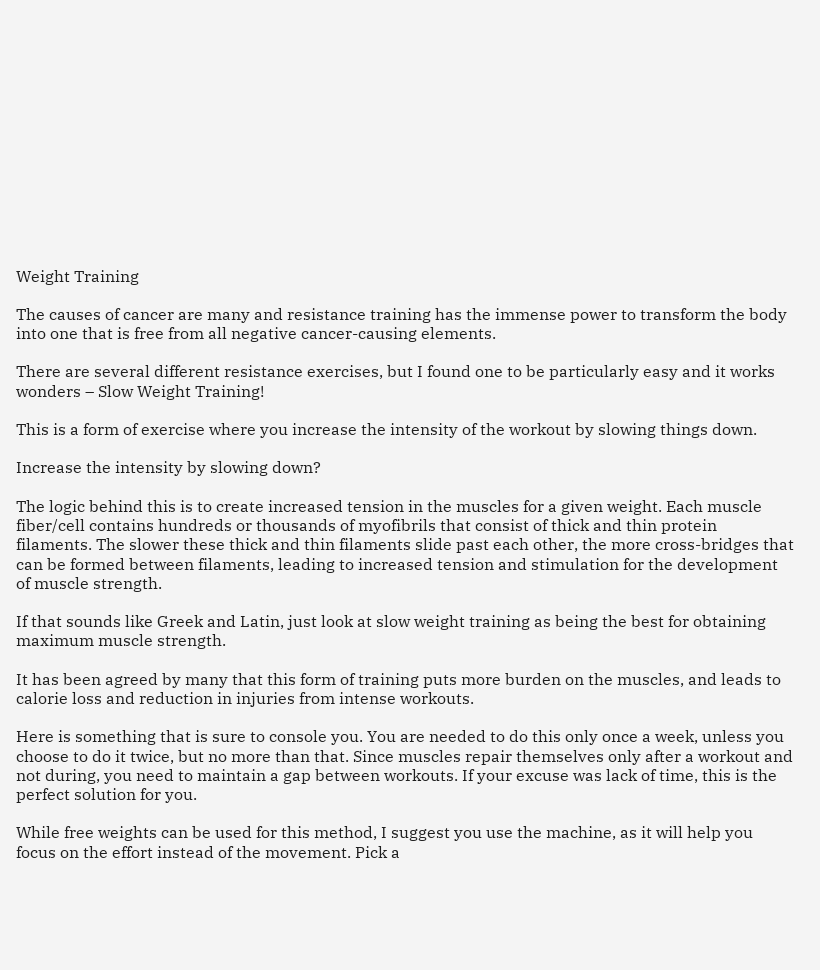Weight Training

The causes of cancer are many and resistance training has the immense power to transform the body into one that is free from all negative cancer-causing elements.

There are several different resistance exercises, but I found one to be particularly easy and it works wonders – Slow Weight Training!

This is a form of exercise where you increase the intensity of the workout by slowing things down.

Increase the intensity by slowing down?

The logic behind this is to create increased tension in the muscles for a given weight. Each muscle fiber/cell contains hundreds or thousands of myofibrils that consist of thick and thin protein filaments. The slower these thick and thin filaments slide past each other, the more cross-bridges that can be formed between filaments, leading to increased tension and stimulation for the development of muscle strength.

If that sounds like Greek and Latin, just look at slow weight training as being the best for obtaining maximum muscle strength.

It has been agreed by many that this form of training puts more burden on the muscles, and leads to calorie loss and reduction in injuries from intense workouts.

Here is something that is sure to console you. You are needed to do this only once a week, unless you choose to do it twice, but no more than that. Since muscles repair themselves only after a workout and not during, you need to maintain a gap between workouts. If your excuse was lack of time, this is the perfect solution for you.

While free weights can be used for this method, I suggest you use the machine, as it will help you focus on the effort instead of the movement. Pick a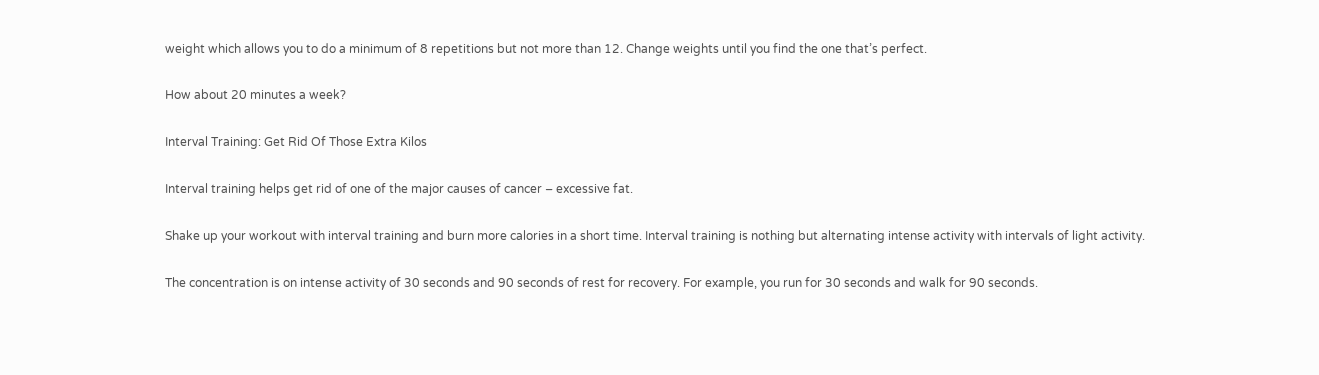weight which allows you to do a minimum of 8 repetitions but not more than 12. Change weights until you find the one that’s perfect.

How about 20 minutes a week?

Interval Training: Get Rid Of Those Extra Kilos

Interval training helps get rid of one of the major causes of cancer – excessive fat.

Shake up your workout with interval training and burn more calories in a short time. Interval training is nothing but alternating intense activity with intervals of light activity.

The concentration is on intense activity of 30 seconds and 90 seconds of rest for recovery. For example, you run for 30 seconds and walk for 90 seconds.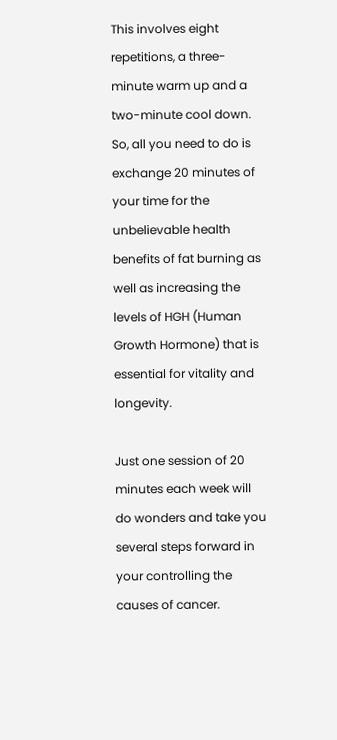This involves eight repetitions, a three-minute warm up and a two-minute cool down. So, all you need to do is exchange 20 minutes of your time for the unbelievable health benefits of fat burning as well as increasing the levels of HGH (Human Growth Hormone) that is essential for vitality and longevity.

Just one session of 20 minutes each week will do wonders and take you several steps forward in your controlling the causes of cancer.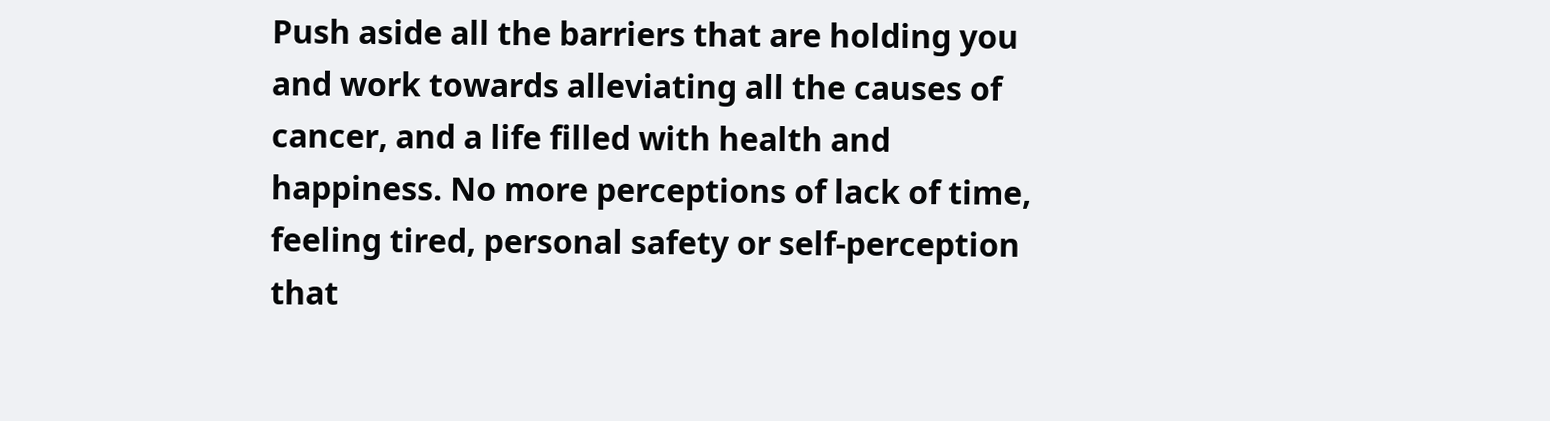Push aside all the barriers that are holding you and work towards alleviating all the causes of cancer, and a life filled with health and happiness. No more perceptions of lack of time, feeling tired, personal safety or self-perception that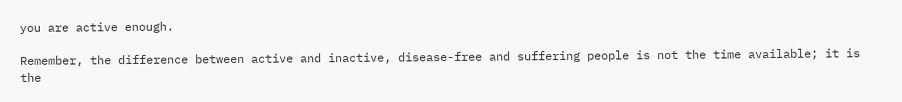you are active enough.

Remember, the difference between active and inactive, disease-free and suffering people is not the time available; it is the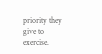priority they give to exercise.